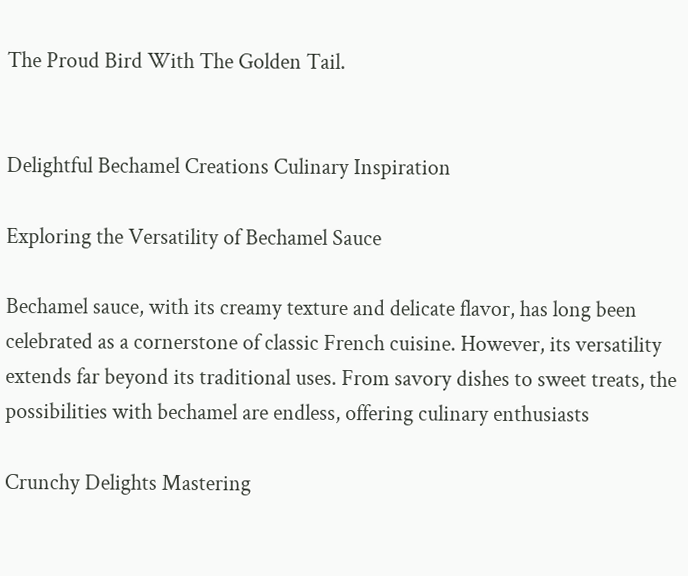The Proud Bird With The Golden Tail.


Delightful Bechamel Creations Culinary Inspiration

Exploring the Versatility of Bechamel Sauce

Bechamel sauce, with its creamy texture and delicate flavor, has long been celebrated as a cornerstone of classic French cuisine. However, its versatility extends far beyond its traditional uses. From savory dishes to sweet treats, the possibilities with bechamel are endless, offering culinary enthusiasts

Crunchy Delights Mastering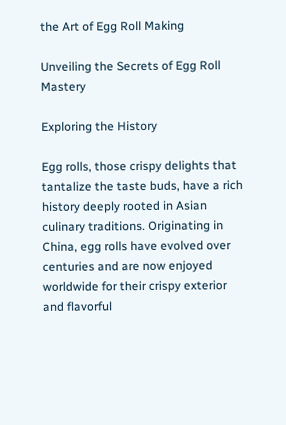the Art of Egg Roll Making

Unveiling the Secrets of Egg Roll Mastery

Exploring the History

Egg rolls, those crispy delights that tantalize the taste buds, have a rich history deeply rooted in Asian culinary traditions. Originating in China, egg rolls have evolved over centuries and are now enjoyed worldwide for their crispy exterior and flavorful